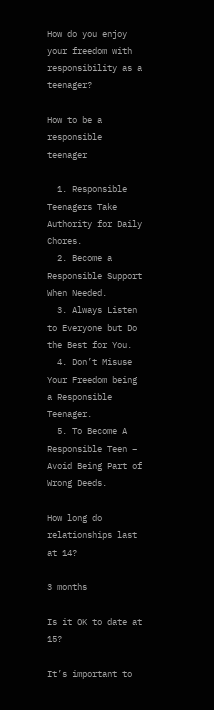How do you enjoy your freedom with responsibility as a teenager?

How to be a responsible teenager

  1. Responsible Teenagers Take Authority for Daily Chores.
  2. Become a Responsible Support When Needed.
  3. Always Listen to Everyone but Do the Best for You.
  4. Don’t Misuse Your Freedom being a Responsible Teenager.
  5. To Become A Responsible Teen – Avoid Being Part of Wrong Deeds.

How long do relationships last at 14?

3 months

Is it OK to date at 15?

It’s important to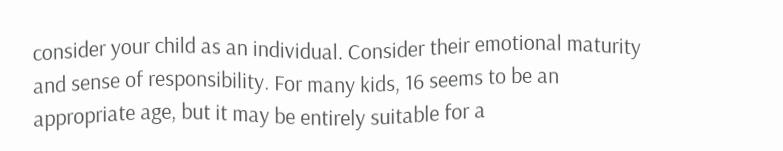consider your child as an individual. Consider their emotional maturity and sense of responsibility. For many kids, 16 seems to be an appropriate age, but it may be entirely suitable for a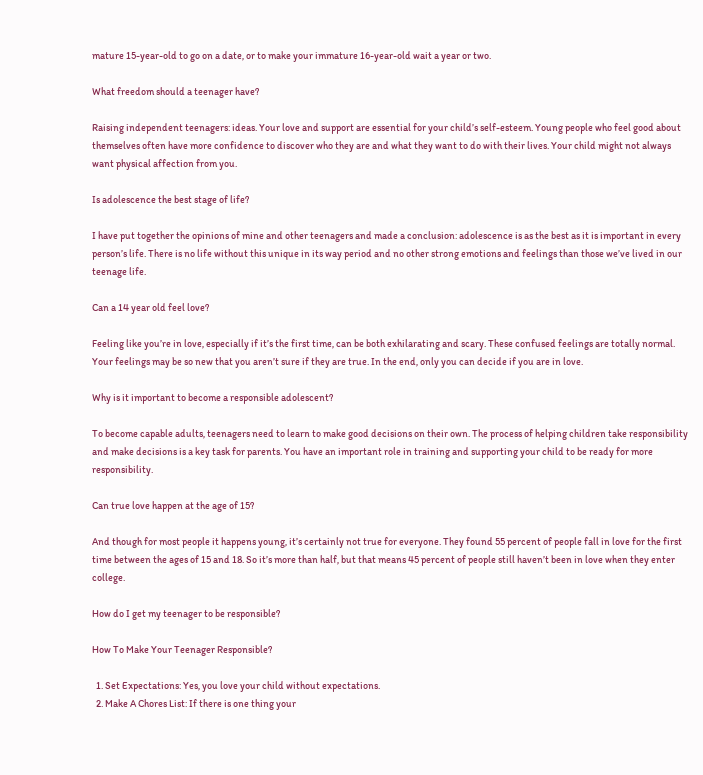mature 15-year-old to go on a date, or to make your immature 16-year-old wait a year or two.

What freedom should a teenager have?

Raising independent teenagers: ideas. Your love and support are essential for your child’s self-esteem. Young people who feel good about themselves often have more confidence to discover who they are and what they want to do with their lives. Your child might not always want physical affection from you.

Is adolescence the best stage of life?

I have put together the opinions of mine and other teenagers and made a conclusion: adolescence is as the best as it is important in every person’s life. There is no life without this unique in its way period and no other strong emotions and feelings than those we’ve lived in our teenage life.

Can a 14 year old feel love?

Feeling like you’re in love, especially if it’s the first time, can be both exhilarating and scary. These confused feelings are totally normal. Your feelings may be so new that you aren’t sure if they are true. In the end, only you can decide if you are in love.

Why is it important to become a responsible adolescent?

To become capable adults, teenagers need to learn to make good decisions on their own. The process of helping children take responsibility and make decisions is a key task for parents. You have an important role in training and supporting your child to be ready for more responsibility.

Can true love happen at the age of 15?

And though for most people it happens young, it’s certainly not true for everyone. They found 55 percent of people fall in love for the first time between the ages of 15 and 18. So it’s more than half, but that means 45 percent of people still haven’t been in love when they enter college.

How do I get my teenager to be responsible?

How To Make Your Teenager Responsible?

  1. Set Expectations: Yes, you love your child without expectations.
  2. Make A Chores List: If there is one thing your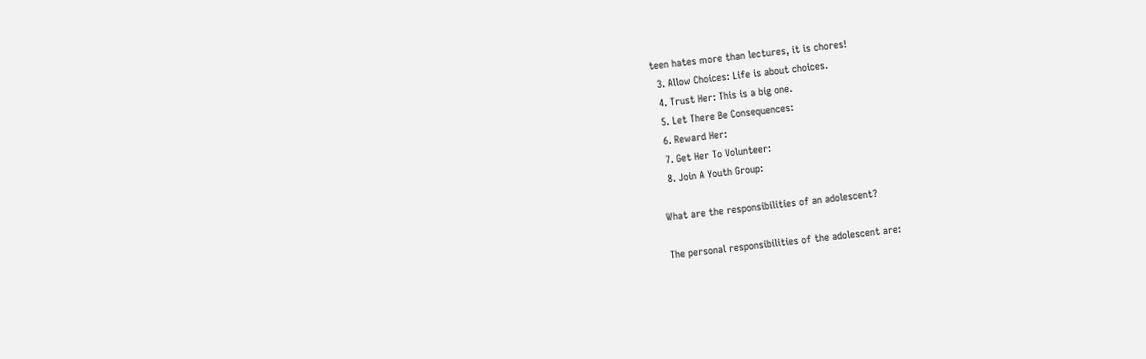teen hates more than lectures, it is chores!
  3. Allow Choices: Life is about choices.
  4. Trust Her: This is a big one.
  5. Let There Be Consequences:
  6. Reward Her:
  7. Get Her To Volunteer:
  8. Join A Youth Group:

What are the responsibilities of an adolescent?

The personal responsibilities of the adolescent are: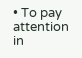• To pay attention in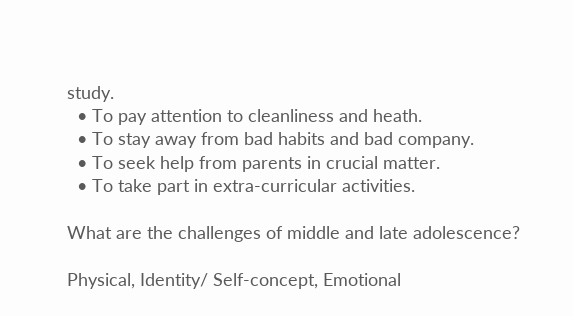study.
  • To pay attention to cleanliness and heath.
  • To stay away from bad habits and bad company.
  • To seek help from parents in crucial matter.
  • To take part in extra-curricular activities.

What are the challenges of middle and late adolescence?

Physical, Identity/ Self-concept, Emotional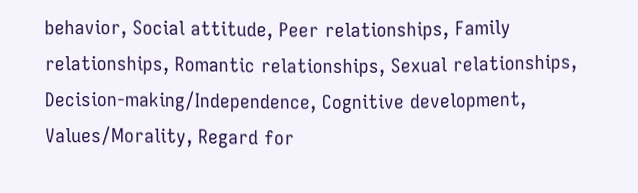behavior, Social attitude, Peer relationships, Family relationships, Romantic relationships, Sexual relationships, Decision-making/Independence, Cognitive development, Values/Morality, Regard for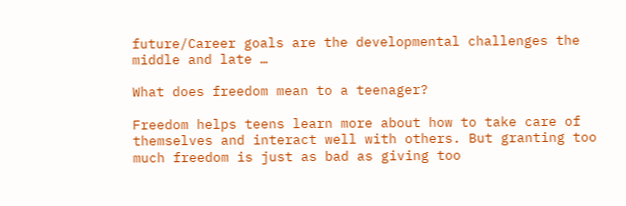future/Career goals are the developmental challenges the middle and late …

What does freedom mean to a teenager?

Freedom helps teens learn more about how to take care of themselves and interact well with others. But granting too much freedom is just as bad as giving too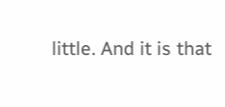little. And it is that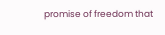promise of freedom that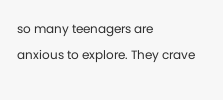so many teenagers are anxious to explore. They crave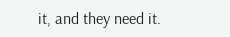it, and they need it.